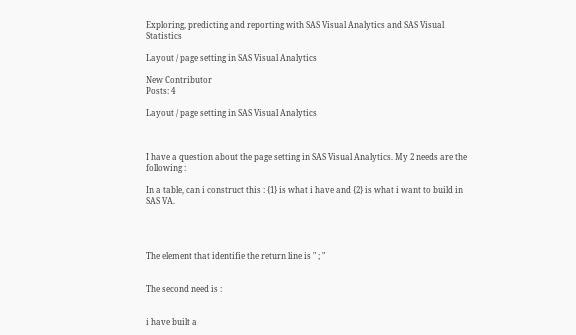Exploring, predicting and reporting with SAS Visual Analytics and SAS Visual Statistics

Layout / page setting in SAS Visual Analytics

New Contributor
Posts: 4

Layout / page setting in SAS Visual Analytics



I have a question about the page setting in SAS Visual Analytics. My 2 needs are the following :

In a table, can i construct this : {1} is what i have and {2} is what i want to build in SAS VA.




The element that identifie the return line is " ; "


The second need is :


i have built a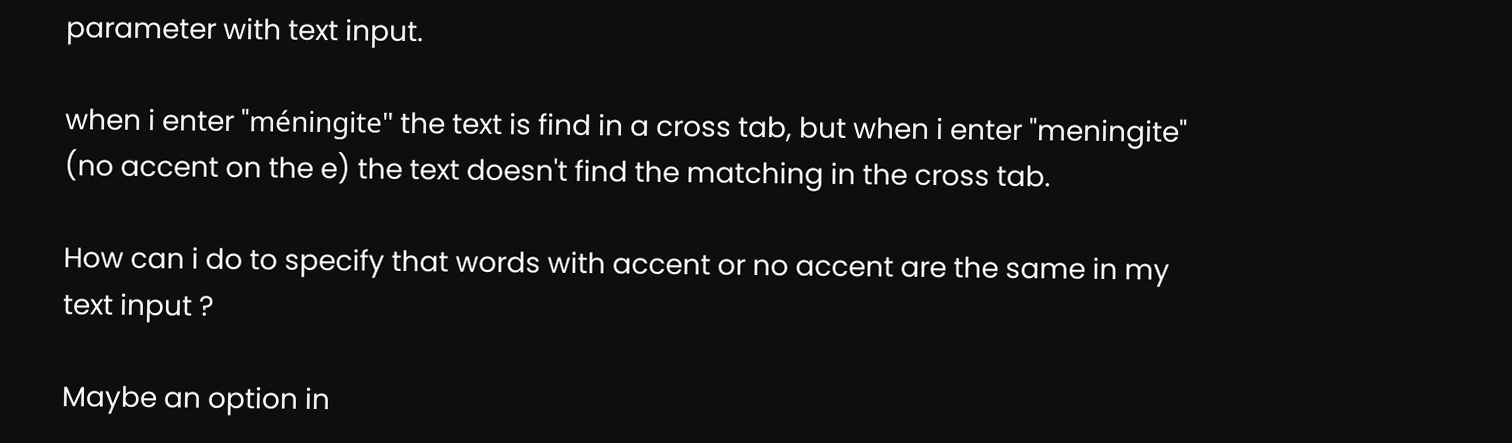parameter with text input.

when i enter "méningite" the text is find in a cross tab, but when i enter "meningite" (no accent on the e) the text doesn't find the matching in the cross tab.

How can i do to specify that words with accent or no accent are the same in my text input ?

Maybe an option in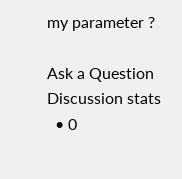my parameter ?

Ask a Question
Discussion stats
  • 0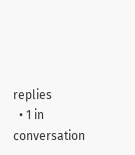replies
  • 1 in conversation